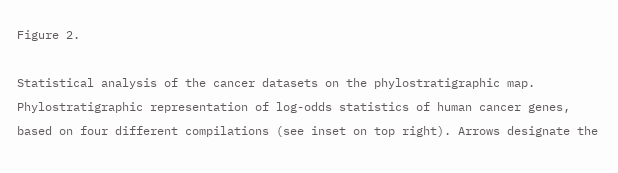Figure 2.

Statistical analysis of the cancer datasets on the phylostratigraphic map. Phylostratigraphic representation of log-odds statistics of human cancer genes, based on four different compilations (see inset on top right). Arrows designate the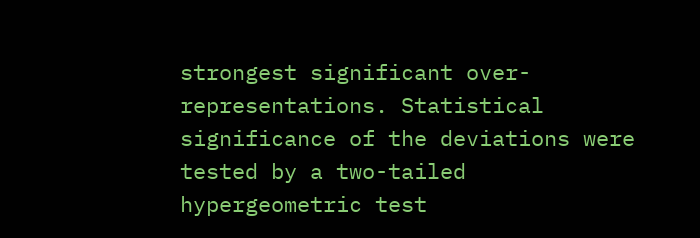strongest significant over-representations. Statistical significance of the deviations were tested by a two-tailed hypergeometric test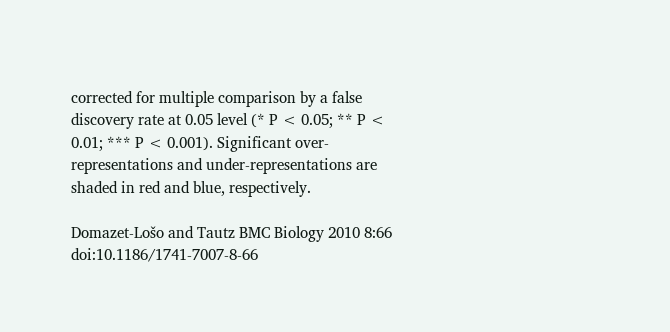corrected for multiple comparison by a false discovery rate at 0.05 level (* P < 0.05; ** P < 0.01; *** P < 0.001). Significant over-representations and under-representations are shaded in red and blue, respectively.

Domazet-Lošo and Tautz BMC Biology 2010 8:66   doi:10.1186/1741-7007-8-66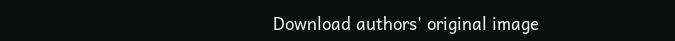Download authors' original image